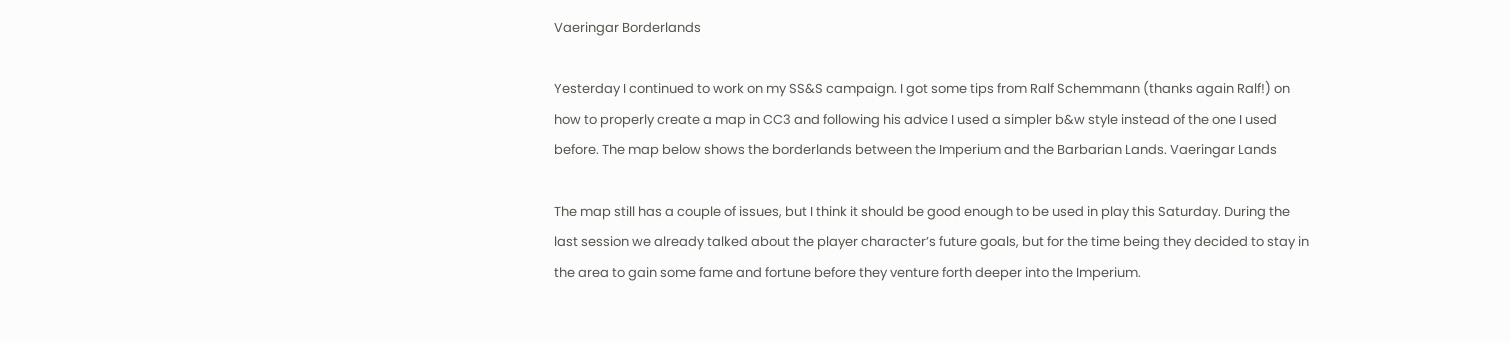Vaeringar Borderlands

Yesterday I continued to work on my SS&S campaign. I got some tips from Ralf Schemmann (thanks again Ralf!) on how to properly create a map in CC3 and following his advice I used a simpler b&w style instead of the one I used before. The map below shows the borderlands between the Imperium and the Barbarian Lands. Vaeringar Lands

The map still has a couple of issues, but I think it should be good enough to be used in play this Saturday. During the last session we already talked about the player character’s future goals, but for the time being they decided to stay in the area to gain some fame and fortune before they venture forth deeper into the Imperium.